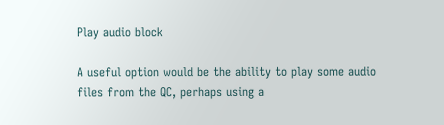Play audio block

A useful option would be the ability to play some audio files from the QC, perhaps using a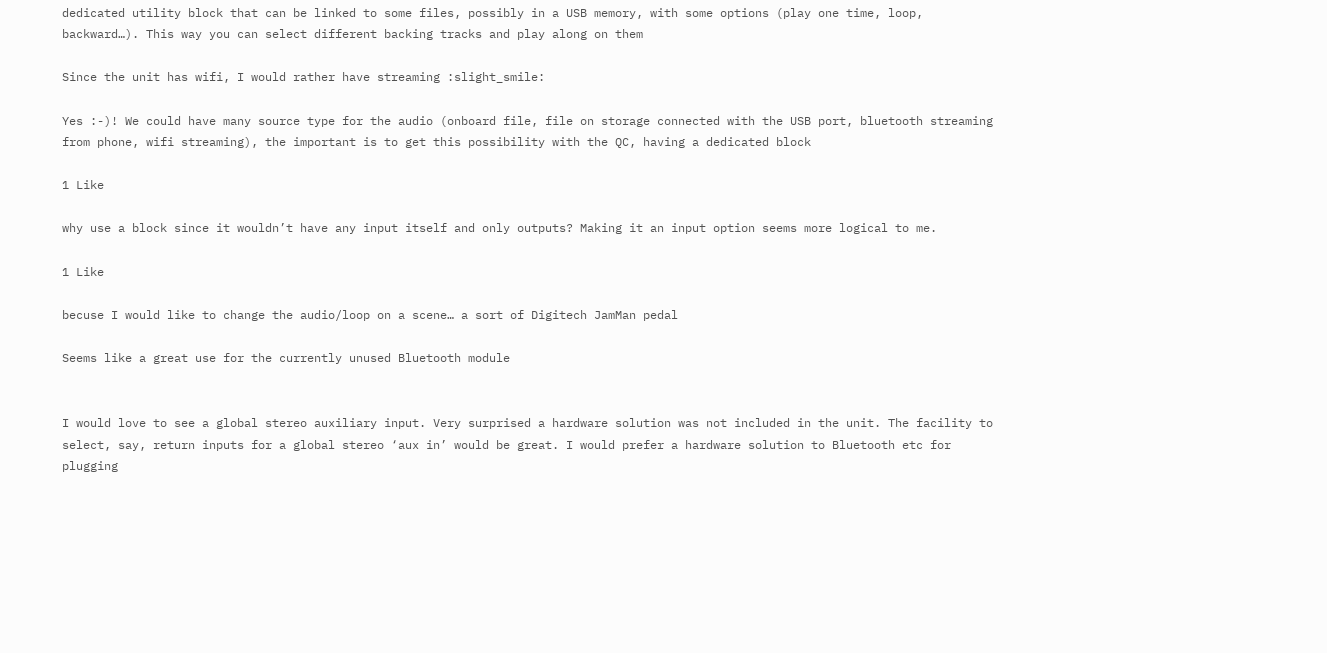dedicated utility block that can be linked to some files, possibly in a USB memory, with some options (play one time, loop, backward…). This way you can select different backing tracks and play along on them

Since the unit has wifi, I would rather have streaming :slight_smile:

Yes :-)! We could have many source type for the audio (onboard file, file on storage connected with the USB port, bluetooth streaming from phone, wifi streaming), the important is to get this possibility with the QC, having a dedicated block

1 Like

why use a block since it wouldn’t have any input itself and only outputs? Making it an input option seems more logical to me.

1 Like

becuse I would like to change the audio/loop on a scene… a sort of Digitech JamMan pedal

Seems like a great use for the currently unused Bluetooth module


I would love to see a global stereo auxiliary input. Very surprised a hardware solution was not included in the unit. The facility to select, say, return inputs for a global stereo ‘aux in’ would be great. I would prefer a hardware solution to Bluetooth etc for plugging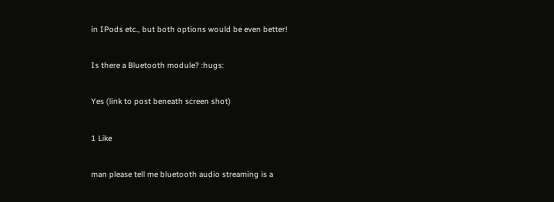in IPods etc., but both options would be even better!

Is there a Bluetooth module? :hugs:

Yes (link to post beneath screen shot)

1 Like

man please tell me bluetooth audio streaming is a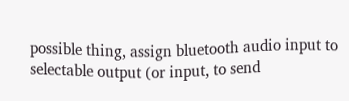possible thing, assign bluetooth audio input to selectable output (or input, to send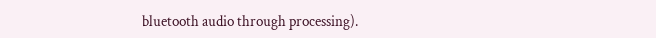bluetooth audio through processing).